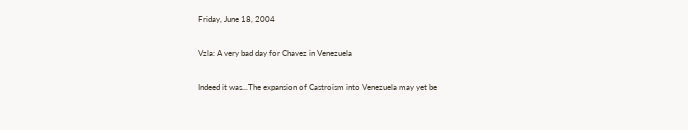Friday, June 18, 2004

Vzla: A very bad day for Chavez in Venezuela

Indeed it was...The expansion of Castroism into Venezuela may yet be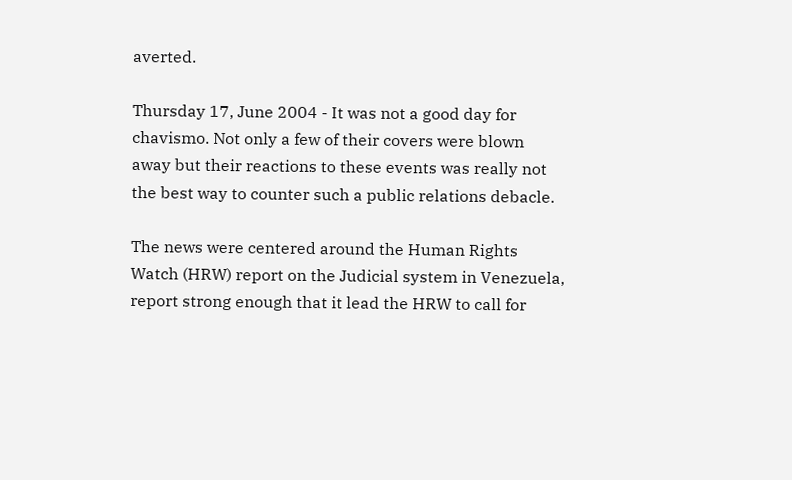averted.

Thursday 17, June 2004 - It was not a good day for chavismo. Not only a few of their covers were blown away but their reactions to these events was really not the best way to counter such a public relations debacle.

The news were centered around the Human Rights Watch (HRW) report on the Judicial system in Venezuela, report strong enough that it lead the HRW to call for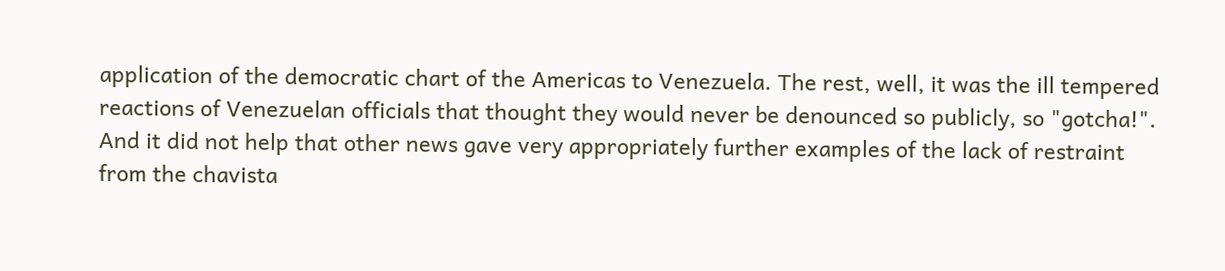application of the democratic chart of the Americas to Venezuela. The rest, well, it was the ill tempered reactions of Venezuelan officials that thought they would never be denounced so publicly, so "gotcha!". And it did not help that other news gave very appropriately further examples of the lack of restraint from the chavista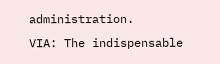administration.
VIA: The indispensable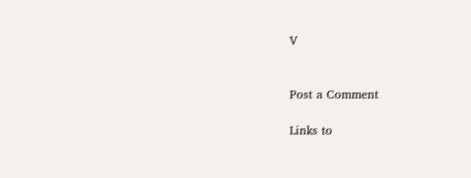V


Post a Comment

Links to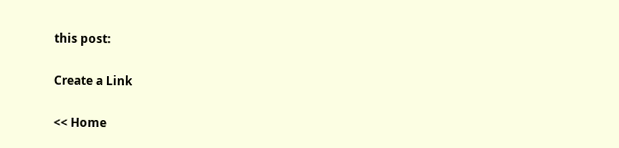this post:

Create a Link

<< Home